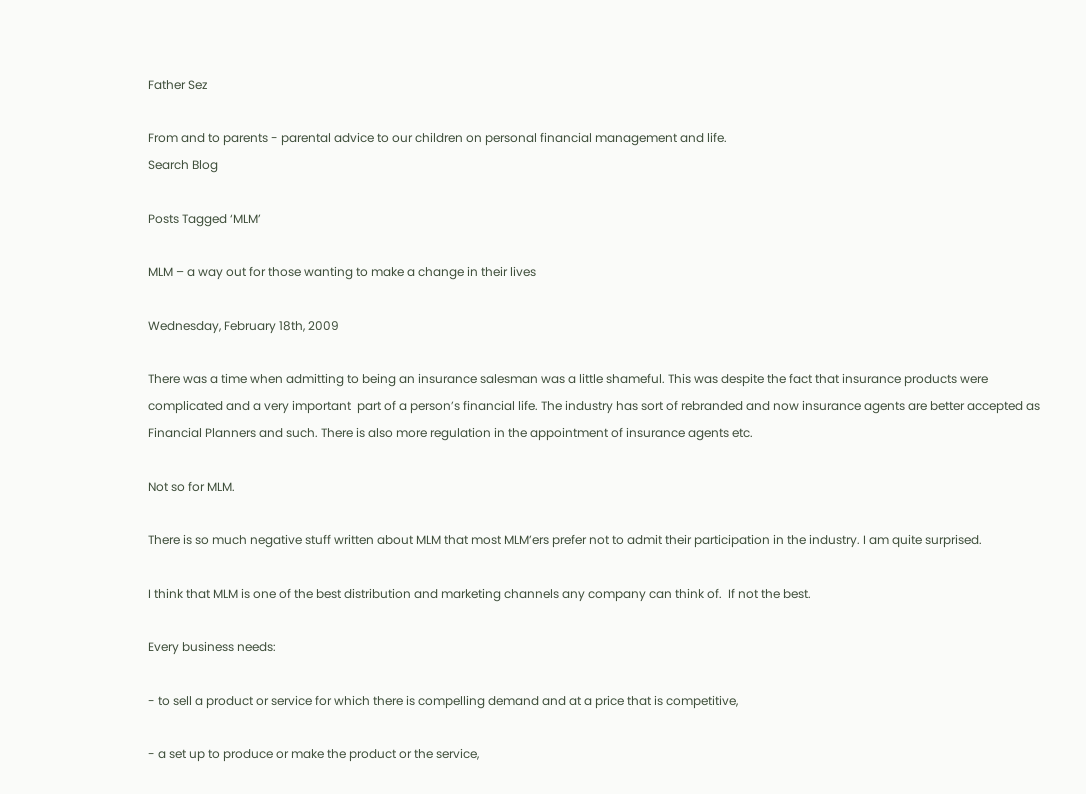Father Sez

From and to parents - parental advice to our children on personal financial management and life.
Search Blog

Posts Tagged ‘MLM’

MLM – a way out for those wanting to make a change in their lives

Wednesday, February 18th, 2009

There was a time when admitting to being an insurance salesman was a little shameful. This was despite the fact that insurance products were complicated and a very important  part of a person’s financial life. The industry has sort of rebranded and now insurance agents are better accepted as Financial Planners and such. There is also more regulation in the appointment of insurance agents etc.

Not so for MLM.

There is so much negative stuff written about MLM that most MLM’ers prefer not to admit their participation in the industry. I am quite surprised.

I think that MLM is one of the best distribution and marketing channels any company can think of.  If not the best.

Every business needs:

- to sell a product or service for which there is compelling demand and at a price that is competitive,

- a set up to produce or make the product or the service,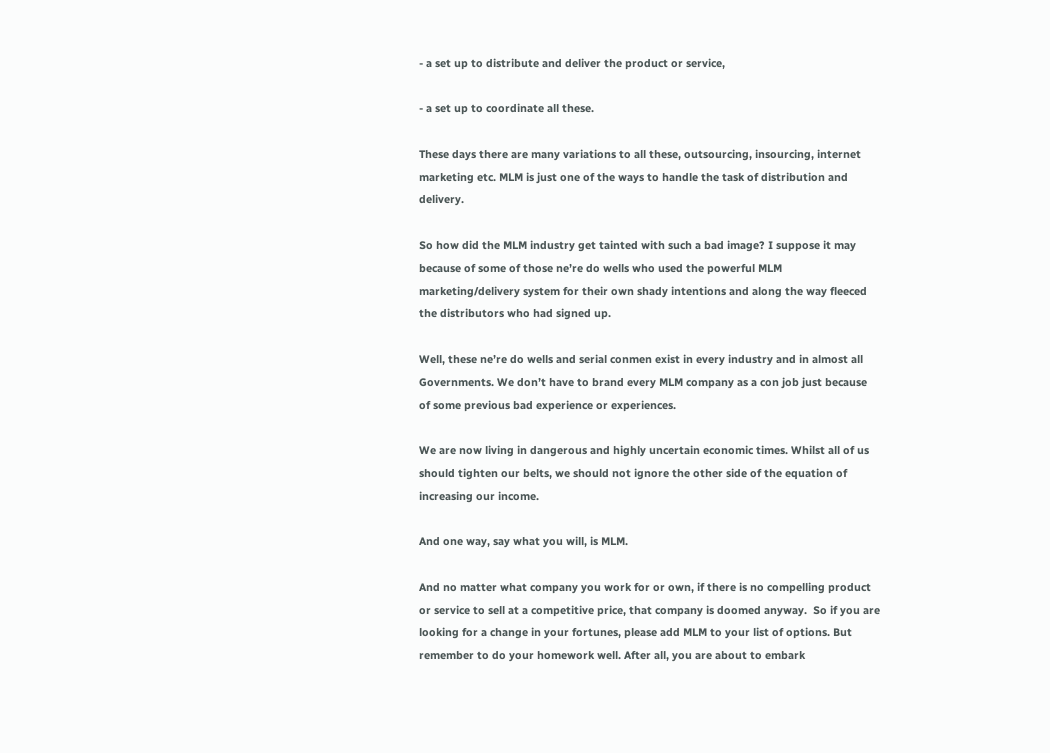- a set up to distribute and deliver the product or service,

- a set up to coordinate all these.

These days there are many variations to all these, outsourcing, insourcing, internet marketing etc. MLM is just one of the ways to handle the task of distribution and delivery.

So how did the MLM industry get tainted with such a bad image? I suppose it may because of some of those ne’re do wells who used the powerful MLM marketing/delivery system for their own shady intentions and along the way fleeced the distributors who had signed up.

Well, these ne’re do wells and serial conmen exist in every industry and in almost all Governments. We don’t have to brand every MLM company as a con job just because of some previous bad experience or experiences.

We are now living in dangerous and highly uncertain economic times. Whilst all of us should tighten our belts, we should not ignore the other side of the equation of increasing our income.

And one way, say what you will, is MLM.

And no matter what company you work for or own, if there is no compelling product or service to sell at a competitive price, that company is doomed anyway.  So if you are looking for a change in your fortunes, please add MLM to your list of options. But remember to do your homework well. After all, you are about to embark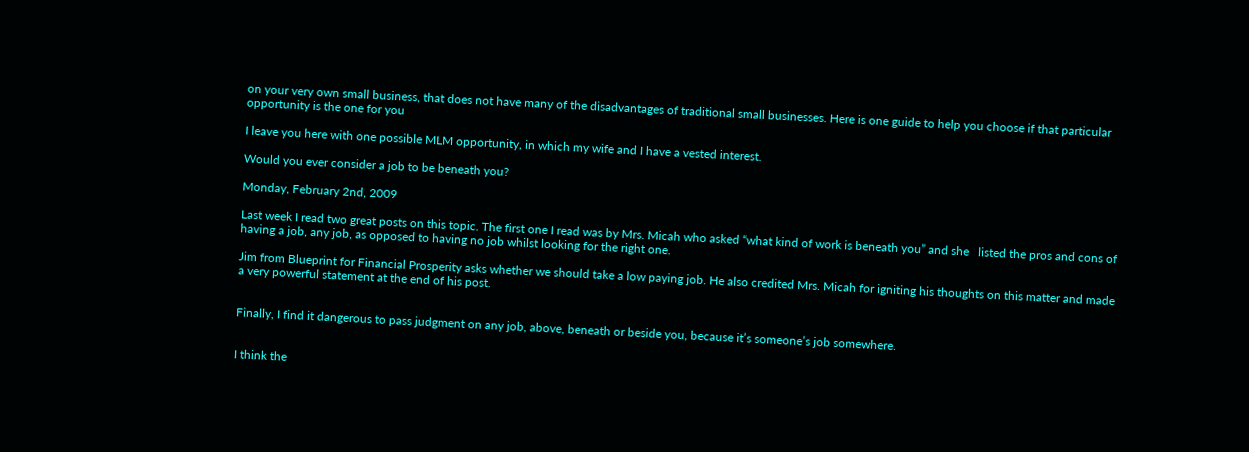on your very own small business, that does not have many of the disadvantages of traditional small businesses. Here is one guide to help you choose if that particular opportunity is the one for you

I leave you here with one possible MLM opportunity, in which my wife and I have a vested interest.

Would you ever consider a job to be beneath you?

Monday, February 2nd, 2009

Last week I read two great posts on this topic. The first one I read was by Mrs. Micah who asked “what kind of work is beneath you” and she   listed the pros and cons of having a job, any job, as opposed to having no job whilst looking for the right one.

Jim from Blueprint for Financial Prosperity asks whether we should take a low paying job. He also credited Mrs. Micah for igniting his thoughts on this matter and made a very powerful statement at the end of his post.


Finally, I find it dangerous to pass judgment on any job, above, beneath or beside you, because it’s someone’s job somewhere.


I think the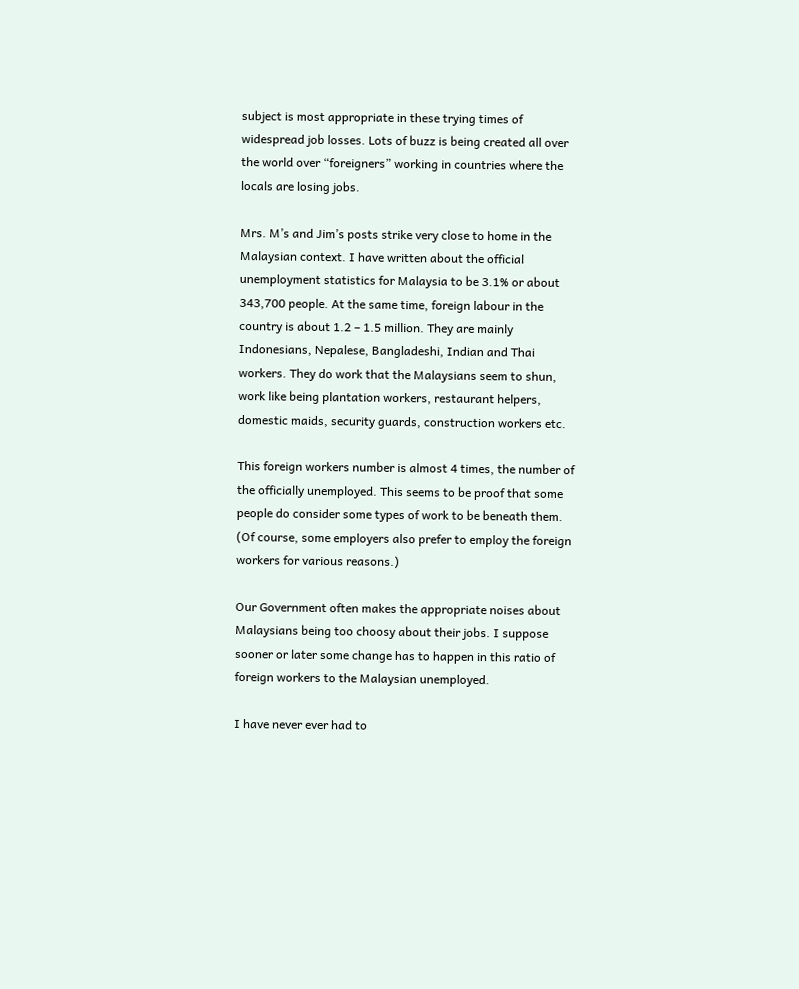subject is most appropriate in these trying times of widespread job losses. Lots of buzz is being created all over the world over “foreigners” working in countries where the locals are losing jobs.

Mrs. M’s and Jim’s posts strike very close to home in the Malaysian context. I have written about the official unemployment statistics for Malaysia to be 3.1% or about 343,700 people. At the same time, foreign labour in the country is about 1.2 – 1.5 million. They are mainly Indonesians, Nepalese, Bangladeshi, Indian and Thai workers. They do work that the Malaysians seem to shun, work like being plantation workers, restaurant helpers, domestic maids, security guards, construction workers etc.

This foreign workers number is almost 4 times, the number of the officially unemployed. This seems to be proof that some people do consider some types of work to be beneath them. (Of course, some employers also prefer to employ the foreign workers for various reasons.)

Our Government often makes the appropriate noises about Malaysians being too choosy about their jobs. I suppose sooner or later some change has to happen in this ratio of foreign workers to the Malaysian unemployed.

I have never ever had to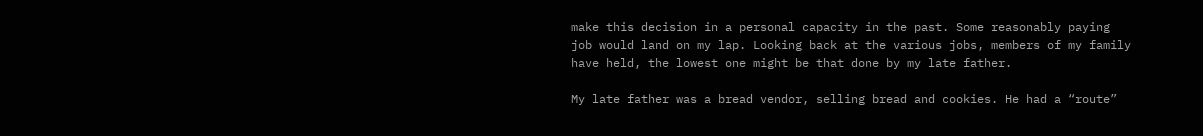make this decision in a personal capacity in the past. Some reasonably paying job would land on my lap. Looking back at the various jobs, members of my family have held, the lowest one might be that done by my late father.

My late father was a bread vendor, selling bread and cookies. He had a “route”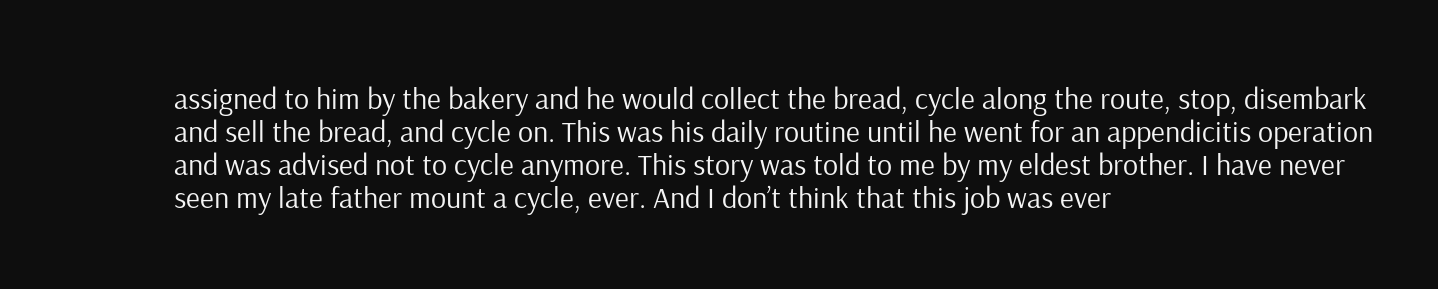assigned to him by the bakery and he would collect the bread, cycle along the route, stop, disembark and sell the bread, and cycle on. This was his daily routine until he went for an appendicitis operation and was advised not to cycle anymore. This story was told to me by my eldest brother. I have never seen my late father mount a cycle, ever. And I don’t think that this job was ever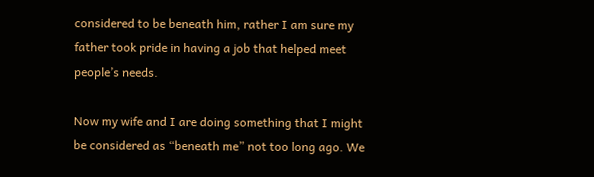considered to be beneath him, rather I am sure my father took pride in having a job that helped meet people’s needs.

Now my wife and I are doing something that I might be considered as “beneath me” not too long ago. We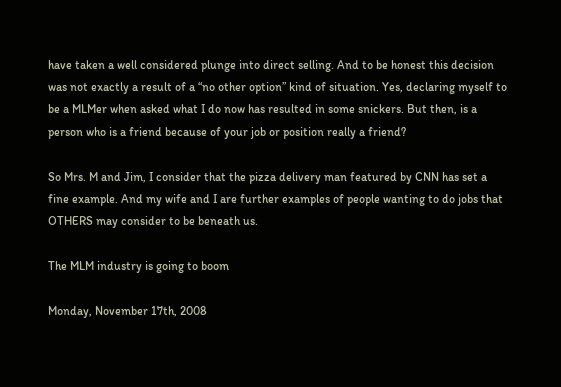have taken a well considered plunge into direct selling. And to be honest this decision was not exactly a result of a “no other option” kind of situation. Yes, declaring myself to be a MLMer when asked what I do now has resulted in some snickers. But then, is a person who is a friend because of your job or position really a friend?

So Mrs. M and Jim, I consider that the pizza delivery man featured by CNN has set a fine example. And my wife and I are further examples of people wanting to do jobs that OTHERS may consider to be beneath us.

The MLM industry is going to boom

Monday, November 17th, 2008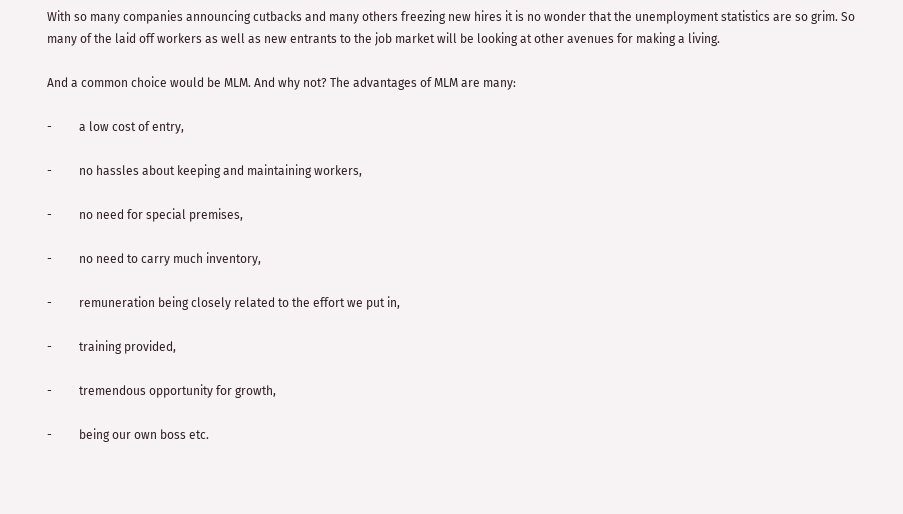With so many companies announcing cutbacks and many others freezing new hires it is no wonder that the unemployment statistics are so grim. So many of the laid off workers as well as new entrants to the job market will be looking at other avenues for making a living.

And a common choice would be MLM. And why not? The advantages of MLM are many:

-         a low cost of entry,

-         no hassles about keeping and maintaining workers,

-         no need for special premises,

-         no need to carry much inventory,

-         remuneration being closely related to the effort we put in,

-         training provided,

-         tremendous opportunity for growth,

-         being our own boss etc.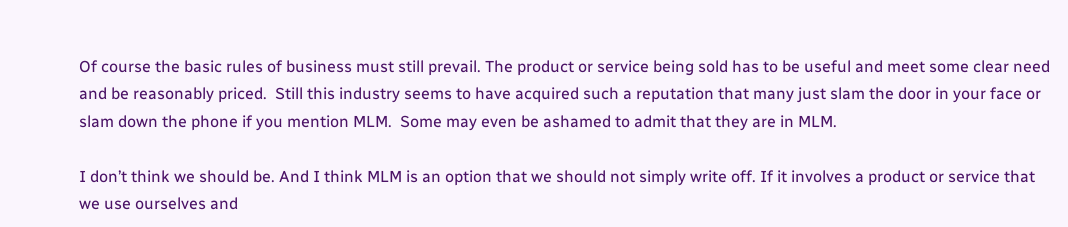Of course the basic rules of business must still prevail. The product or service being sold has to be useful and meet some clear need and be reasonably priced.  Still this industry seems to have acquired such a reputation that many just slam the door in your face or slam down the phone if you mention MLM.  Some may even be ashamed to admit that they are in MLM.

I don’t think we should be. And I think MLM is an option that we should not simply write off. If it involves a product or service that we use ourselves and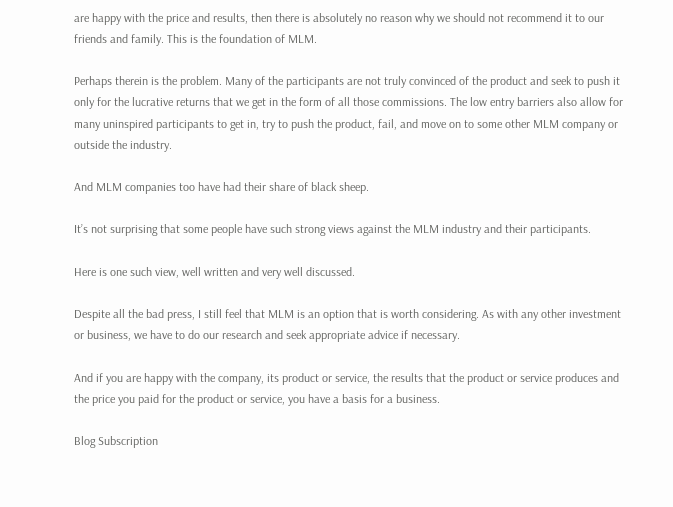are happy with the price and results, then there is absolutely no reason why we should not recommend it to our friends and family. This is the foundation of MLM.

Perhaps therein is the problem. Many of the participants are not truly convinced of the product and seek to push it only for the lucrative returns that we get in the form of all those commissions. The low entry barriers also allow for many uninspired participants to get in, try to push the product, fail, and move on to some other MLM company or outside the industry.

And MLM companies too have had their share of black sheep.

It’s not surprising that some people have such strong views against the MLM industry and their participants.

Here is one such view, well written and very well discussed.

Despite all the bad press, I still feel that MLM is an option that is worth considering. As with any other investment or business, we have to do our research and seek appropriate advice if necessary.

And if you are happy with the company, its product or service, the results that the product or service produces and the price you paid for the product or service, you have a basis for a business.

Blog Subscription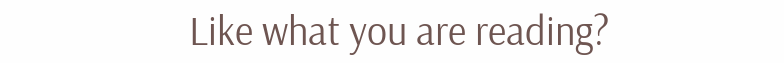Like what you are reading?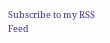Subscribe to my RSS Feed